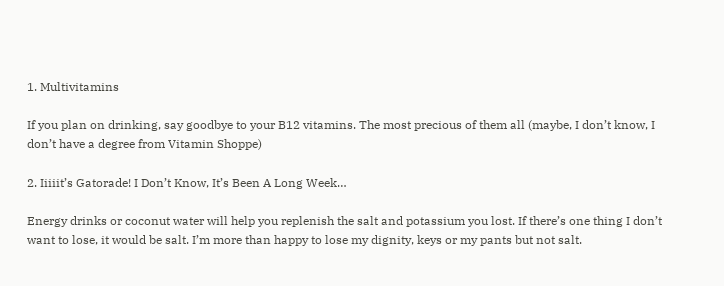1. Multivitamins

If you plan on drinking, say goodbye to your B12 vitamins. The most precious of them all (maybe, I don’t know, I don’t have a degree from Vitamin Shoppe)

2. Iiiiit’s Gatorade! I Don’t Know, It’s Been A Long Week…

Energy drinks or coconut water will help you replenish the salt and potassium you lost. If there’s one thing I don’t want to lose, it would be salt. I’m more than happy to lose my dignity, keys or my pants but not salt.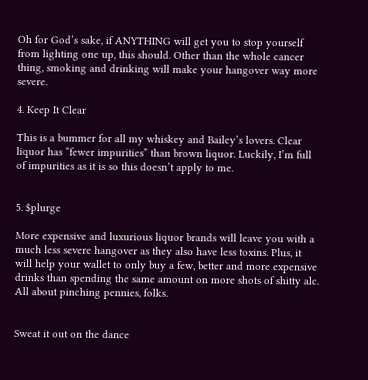Oh for God’s sake, if ANYTHING will get you to stop yourself from lighting one up, this should. Other than the whole cancer thing, smoking and drinking will make your hangover way more severe.

4. Keep It Clear

This is a bummer for all my whiskey and Bailey’s lovers. Clear liquor has “fewer impurities” than brown liquor. Luckily, I’m full of impurities as it is so this doesn’t apply to me.


5. $plurge

More expensive and luxurious liquor brands will leave you with a much less severe hangover as they also have less toxins. Plus, it will help your wallet to only buy a few, better and more expensive drinks than spending the same amount on more shots of shitty alc. All about pinching pennies, folks.


Sweat it out on the dance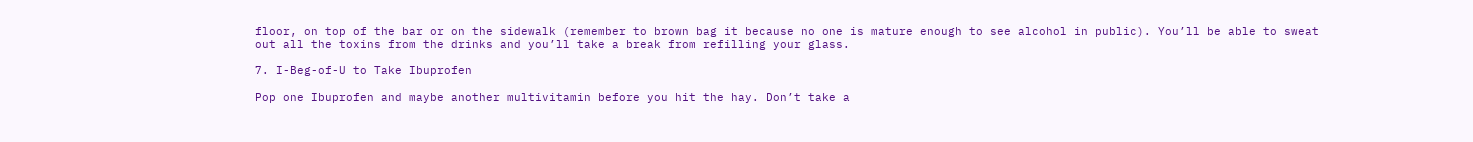floor, on top of the bar or on the sidewalk (remember to brown bag it because no one is mature enough to see alcohol in public). You’ll be able to sweat out all the toxins from the drinks and you’ll take a break from refilling your glass.

7. I-Beg-of-U to Take Ibuprofen

Pop one Ibuprofen and maybe another multivitamin before you hit the hay. Don’t take a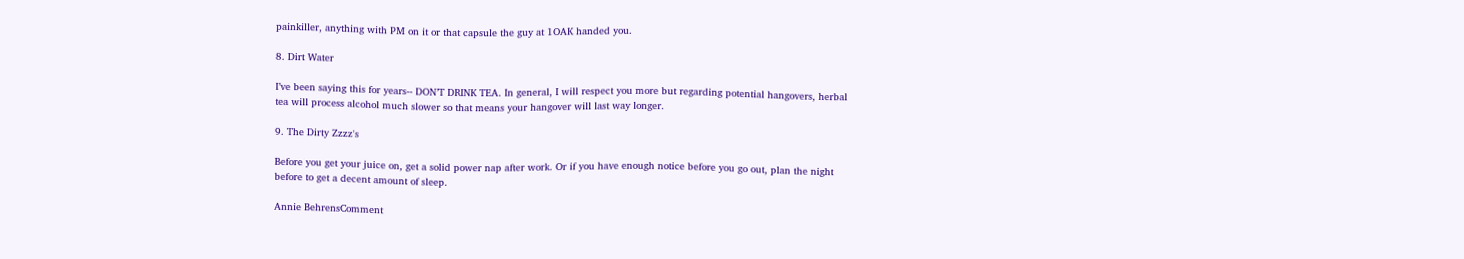painkiller, anything with PM on it or that capsule the guy at 1OAK handed you.

8. Dirt Water

I’ve been saying this for years-- DON’T DRINK TEA. In general, I will respect you more but regarding potential hangovers, herbal tea will process alcohol much slower so that means your hangover will last way longer.

9. The Dirty Zzzz's

Before you get your juice on, get a solid power nap after work. Or if you have enough notice before you go out, plan the night before to get a decent amount of sleep.

Annie BehrensComment